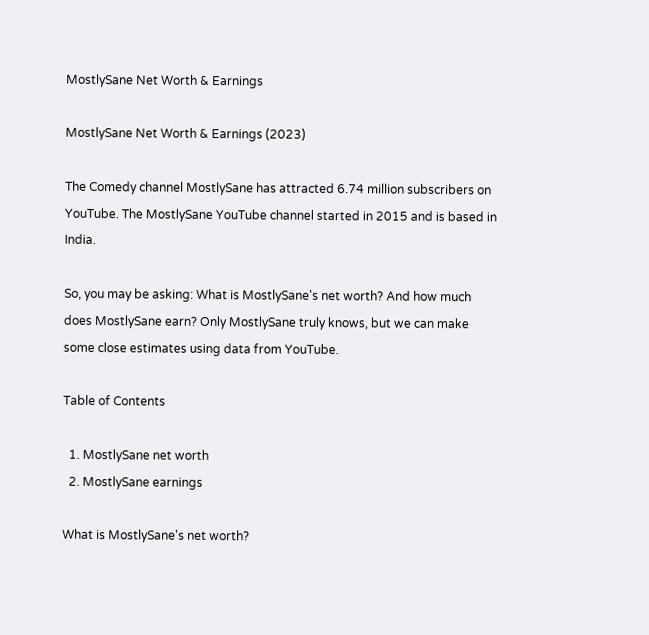MostlySane Net Worth & Earnings

MostlySane Net Worth & Earnings (2023)

The Comedy channel MostlySane has attracted 6.74 million subscribers on YouTube. The MostlySane YouTube channel started in 2015 and is based in India.

So, you may be asking: What is MostlySane's net worth? And how much does MostlySane earn? Only MostlySane truly knows, but we can make some close estimates using data from YouTube.

Table of Contents

  1. MostlySane net worth
  2. MostlySane earnings

What is MostlySane's net worth?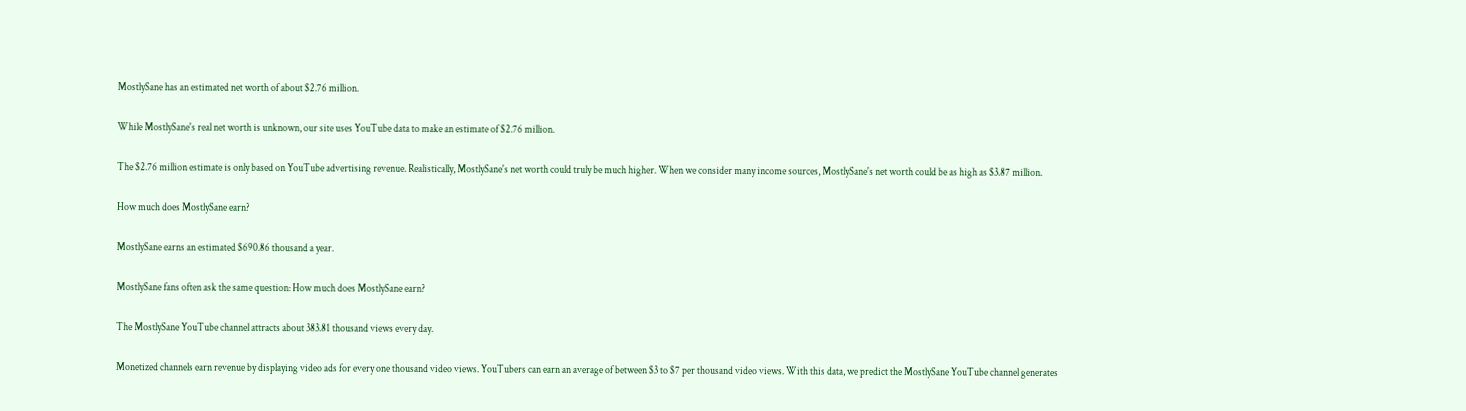MostlySane has an estimated net worth of about $2.76 million.

While MostlySane's real net worth is unknown, our site uses YouTube data to make an estimate of $2.76 million.

The $2.76 million estimate is only based on YouTube advertising revenue. Realistically, MostlySane's net worth could truly be much higher. When we consider many income sources, MostlySane's net worth could be as high as $3.87 million.

How much does MostlySane earn?

MostlySane earns an estimated $690.86 thousand a year.

MostlySane fans often ask the same question: How much does MostlySane earn?

The MostlySane YouTube channel attracts about 383.81 thousand views every day.

Monetized channels earn revenue by displaying video ads for every one thousand video views. YouTubers can earn an average of between $3 to $7 per thousand video views. With this data, we predict the MostlySane YouTube channel generates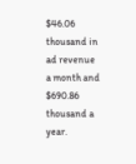$46.06 thousand in ad revenue a month and $690.86 thousand a year.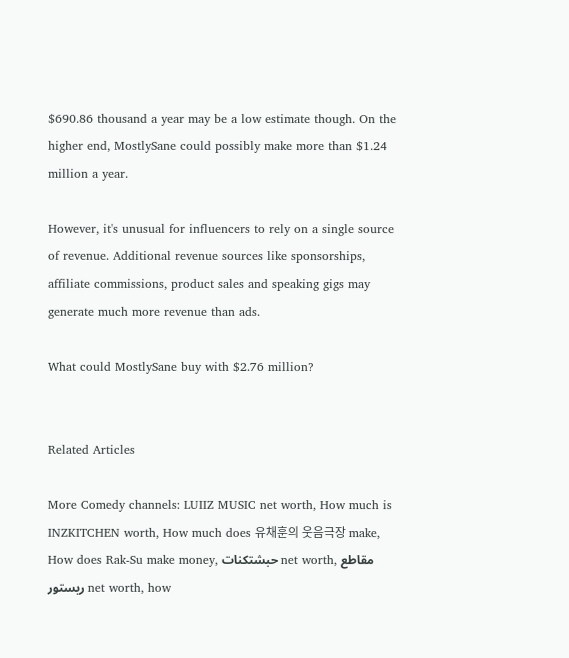$690.86 thousand a year may be a low estimate though. On the higher end, MostlySane could possibly make more than $1.24 million a year.

However, it's unusual for influencers to rely on a single source of revenue. Additional revenue sources like sponsorships, affiliate commissions, product sales and speaking gigs may generate much more revenue than ads.

What could MostlySane buy with $2.76 million?


Related Articles

More Comedy channels: LUIIZ MUSIC net worth, How much is INZKITCHEN worth, How much does 유채훈의 웃음극장 make, How does Rak-Su make money, حبشتكنات net worth, مقاطع ريستور net worth, how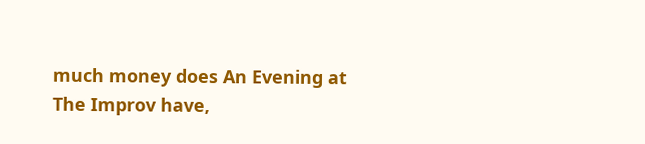much money does An Evening at The Improv have,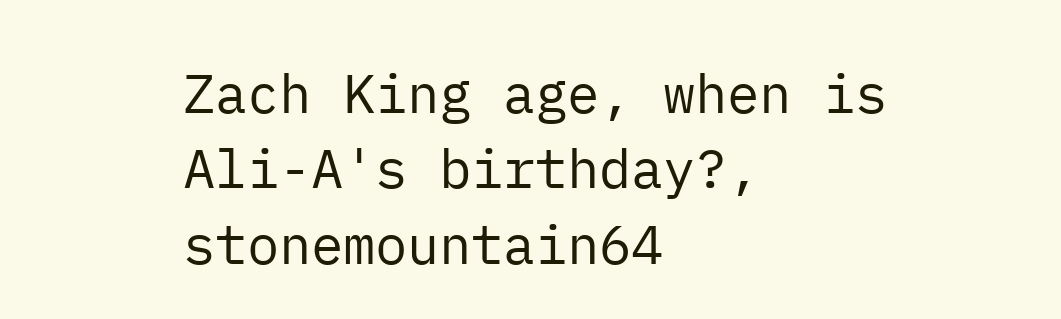Zach King age, when is Ali-A's birthday?, stonemountain64